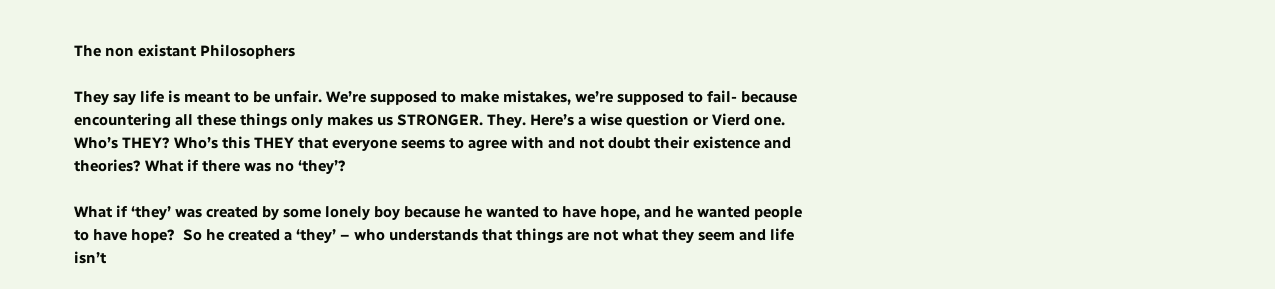The non existant Philosophers

They say life is meant to be unfair. We’re supposed to make mistakes, we’re supposed to fail- because encountering all these things only makes us STRONGER. They. Here’s a wise question or Vierd one. Who’s THEY? Who’s this THEY that everyone seems to agree with and not doubt their existence and theories? What if there was no ‘they’?

What if ‘they’ was created by some lonely boy because he wanted to have hope, and he wanted people to have hope?  So he created a ‘they’ – who understands that things are not what they seem and life isn’t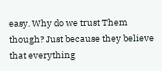easy. Why do we trust Them though? Just because they believe that everything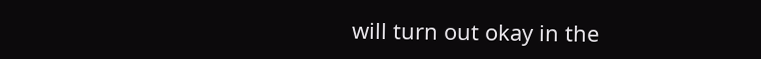will turn out okay in the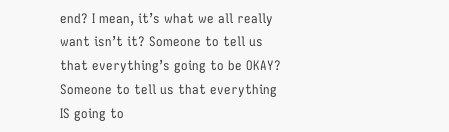end? I mean, it’s what we all really want isn’t it? Someone to tell us that everything’s going to be OKAY? Someone to tell us that everything IS going to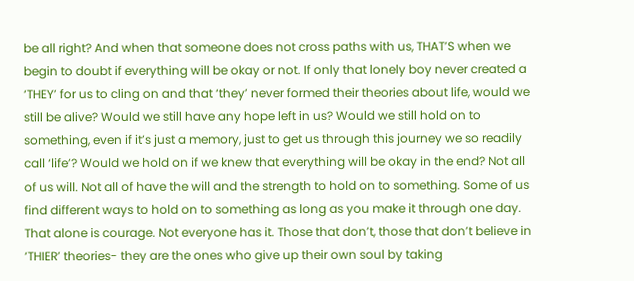be all right? And when that someone does not cross paths with us, THAT’S when we begin to doubt if everything will be okay or not. If only that lonely boy never created a ‘THEY’ for us to cling on and that ‘they’ never formed their theories about life, would we still be alive? Would we still have any hope left in us? Would we still hold on to something, even if it’s just a memory, just to get us through this journey we so readily call ‘life’? Would we hold on if we knew that everything will be okay in the end? Not all of us will. Not all of have the will and the strength to hold on to something. Some of us find different ways to hold on to something as long as you make it through one day. That alone is courage. Not everyone has it. Those that don’t, those that don’t believe in ‘THIER’ theories- they are the ones who give up their own soul by taking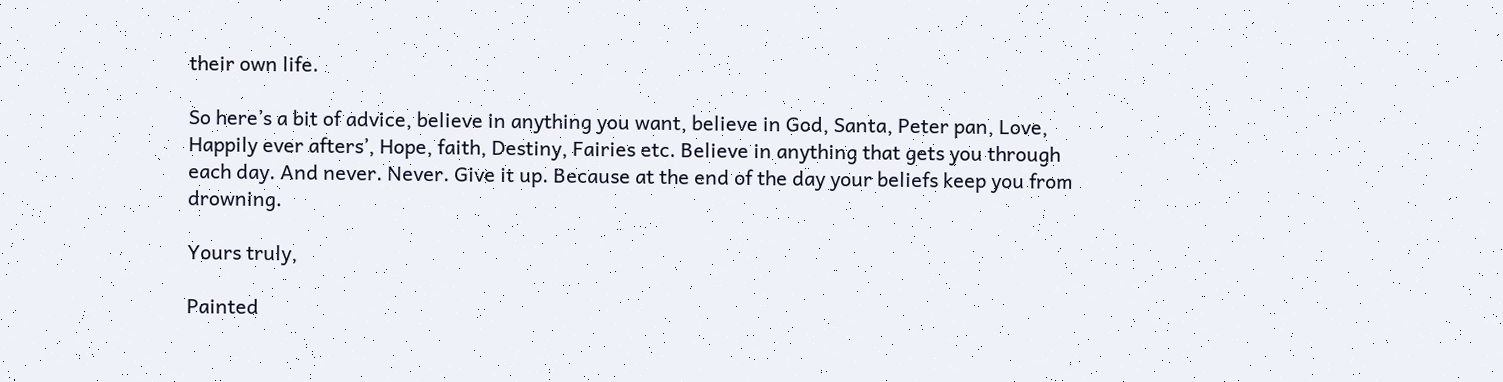their own life.

So here’s a bit of advice, believe in anything you want, believe in God, Santa, Peter pan, Love, Happily ever afters’, Hope, faith, Destiny, Fairies etc. Believe in anything that gets you through each day. And never. Never. Give it up. Because at the end of the day your beliefs keep you from drowning.

Yours truly,

Painted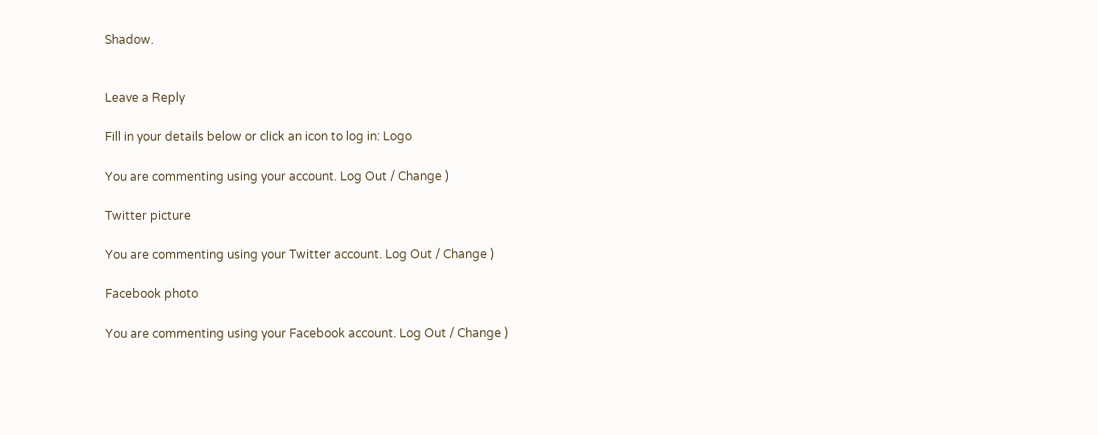Shadow.


Leave a Reply

Fill in your details below or click an icon to log in: Logo

You are commenting using your account. Log Out / Change )

Twitter picture

You are commenting using your Twitter account. Log Out / Change )

Facebook photo

You are commenting using your Facebook account. Log Out / Change )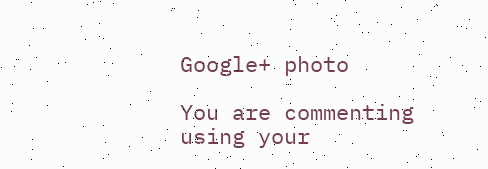Google+ photo

You are commenting using your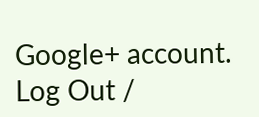Google+ account. Log Out /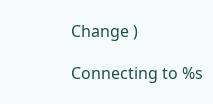Change )

Connecting to %s